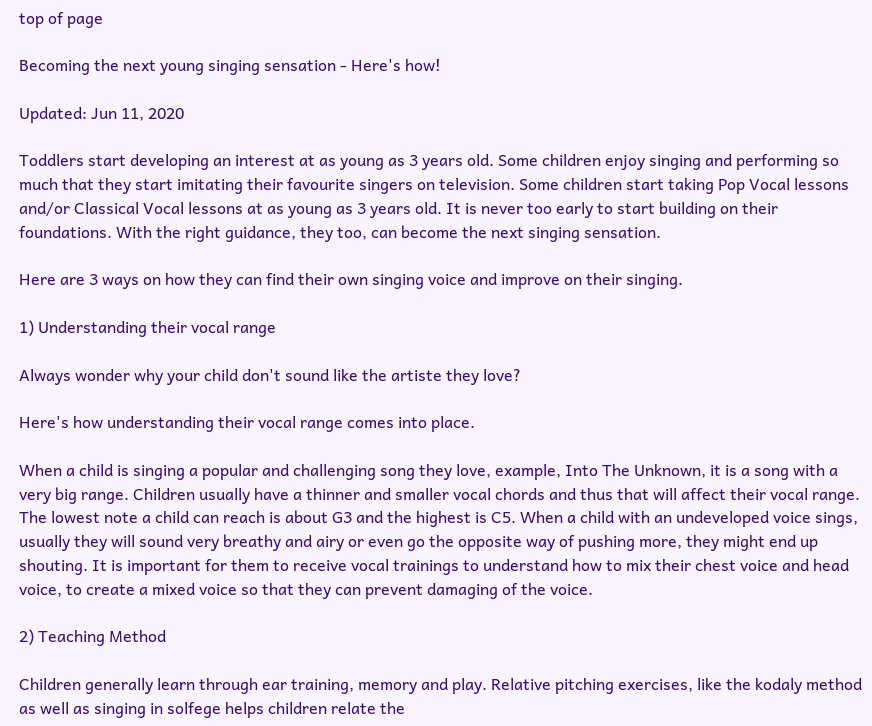top of page

Becoming the next young singing sensation - Here's how!

Updated: Jun 11, 2020

Toddlers start developing an interest at as young as 3 years old. Some children enjoy singing and performing so much that they start imitating their favourite singers on television. Some children start taking Pop Vocal lessons and/or Classical Vocal lessons at as young as 3 years old. It is never too early to start building on their foundations. With the right guidance, they too, can become the next singing sensation.

Here are 3 ways on how they can find their own singing voice and improve on their singing.

1) Understanding their vocal range

Always wonder why your child don't sound like the artiste they love?

Here's how understanding their vocal range comes into place.

When a child is singing a popular and challenging song they love, example, Into The Unknown, it is a song with a very big range. Children usually have a thinner and smaller vocal chords and thus that will affect their vocal range. The lowest note a child can reach is about G3 and the highest is C5. When a child with an undeveloped voice sings, usually they will sound very breathy and airy or even go the opposite way of pushing more, they might end up shouting. It is important for them to receive vocal trainings to understand how to mix their chest voice and head voice, to create a mixed voice so that they can prevent damaging of the voice.

2) Teaching Method

Children generally learn through ear training, memory and play. Relative pitching exercises, like the kodaly method as well as singing in solfege helps children relate the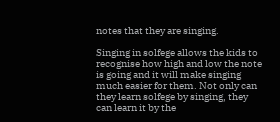notes that they are singing.

Singing in solfege allows the kids to recognise how high and low the note is going and it will make singing much easier for them. Not only can they learn solfege by singing, they can learn it by the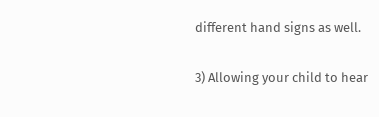different hand signs as well.

3) Allowing your child to hear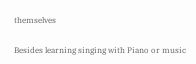themselves

Besides learning singing with Piano or music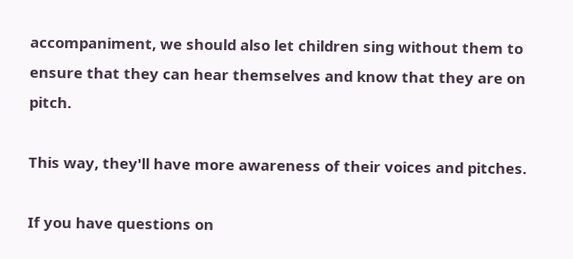accompaniment, we should also let children sing without them to ensure that they can hear themselves and know that they are on pitch.

This way, they'll have more awareness of their voices and pitches.

If you have questions on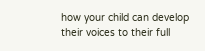how your child can develop their voices to their full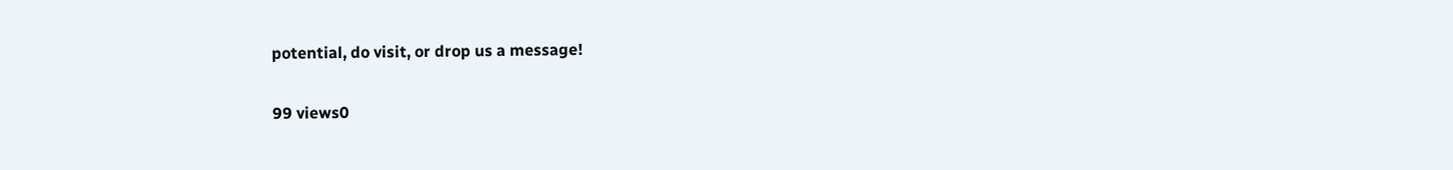potential, do visit, or drop us a message!

99 views0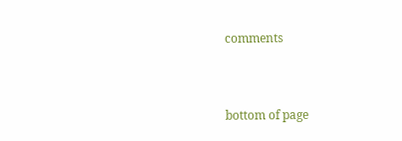comments


bottom of page